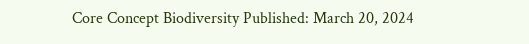Core Concept Biodiversity Published: March 20, 2024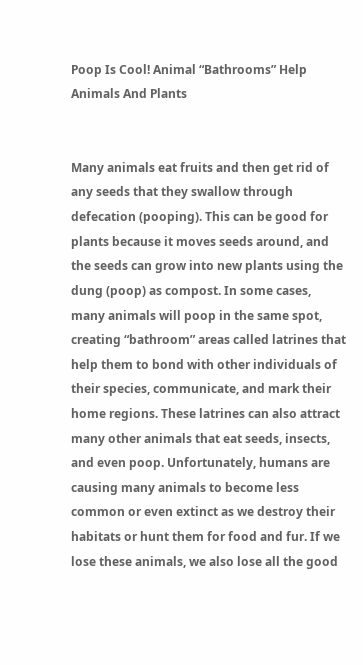Poop Is Cool! Animal “Bathrooms” Help Animals And Plants


Many animals eat fruits and then get rid of any seeds that they swallow through defecation (pooping). This can be good for plants because it moves seeds around, and the seeds can grow into new plants using the dung (poop) as compost. In some cases, many animals will poop in the same spot, creating “bathroom” areas called latrines that help them to bond with other individuals of their species, communicate, and mark their home regions. These latrines can also attract many other animals that eat seeds, insects, and even poop. Unfortunately, humans are causing many animals to become less common or even extinct as we destroy their habitats or hunt them for food and fur. If we lose these animals, we also lose all the good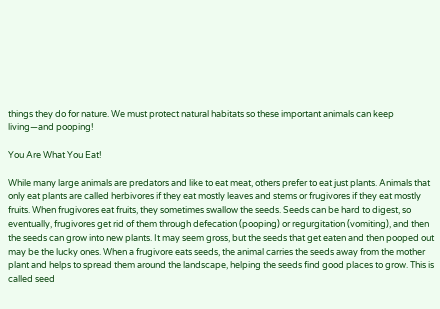things they do for nature. We must protect natural habitats so these important animals can keep living—and pooping!

You Are What You Eat!

While many large animals are predators and like to eat meat, others prefer to eat just plants. Animals that only eat plants are called herbivores if they eat mostly leaves and stems or frugivores if they eat mostly fruits. When frugivores eat fruits, they sometimes swallow the seeds. Seeds can be hard to digest, so eventually, frugivores get rid of them through defecation (pooping) or regurgitation (vomiting), and then the seeds can grow into new plants. It may seem gross, but the seeds that get eaten and then pooped out may be the lucky ones. When a frugivore eats seeds, the animal carries the seeds away from the mother plant and helps to spread them around the landscape, helping the seeds find good places to grow. This is called seed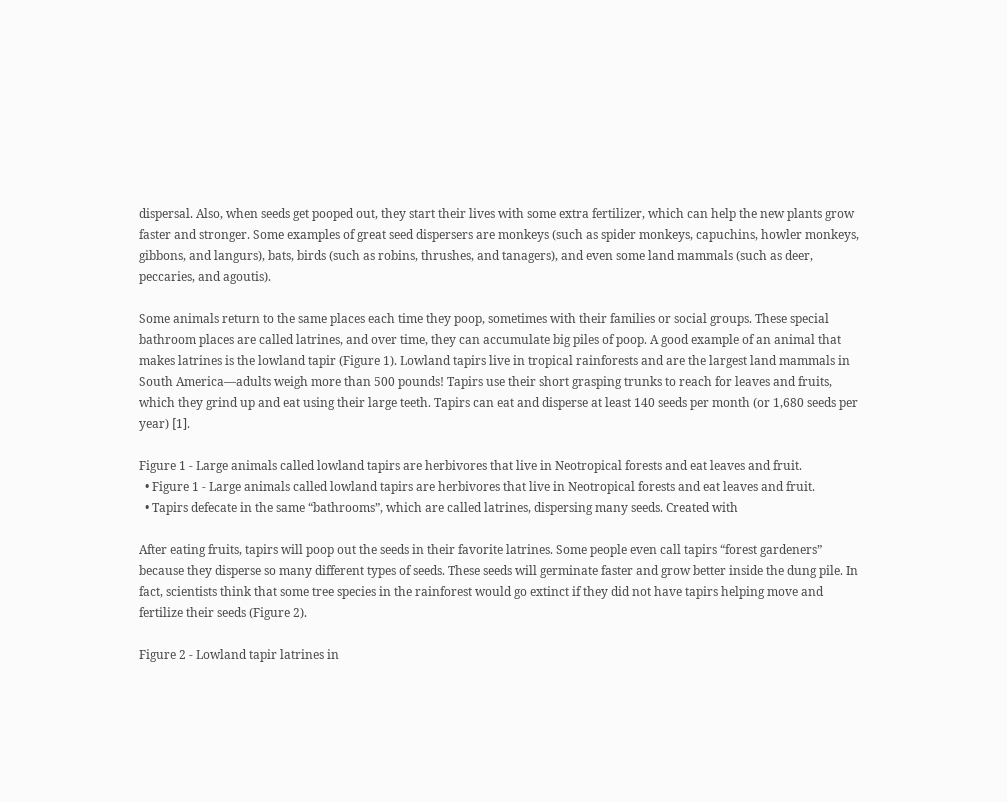dispersal. Also, when seeds get pooped out, they start their lives with some extra fertilizer, which can help the new plants grow faster and stronger. Some examples of great seed dispersers are monkeys (such as spider monkeys, capuchins, howler monkeys, gibbons, and langurs), bats, birds (such as robins, thrushes, and tanagers), and even some land mammals (such as deer, peccaries, and agoutis).

Some animals return to the same places each time they poop, sometimes with their families or social groups. These special bathroom places are called latrines, and over time, they can accumulate big piles of poop. A good example of an animal that makes latrines is the lowland tapir (Figure 1). Lowland tapirs live in tropical rainforests and are the largest land mammals in South America—adults weigh more than 500 pounds! Tapirs use their short grasping trunks to reach for leaves and fruits, which they grind up and eat using their large teeth. Tapirs can eat and disperse at least 140 seeds per month (or 1,680 seeds per year) [1].

Figure 1 - Large animals called lowland tapirs are herbivores that live in Neotropical forests and eat leaves and fruit.
  • Figure 1 - Large animals called lowland tapirs are herbivores that live in Neotropical forests and eat leaves and fruit.
  • Tapirs defecate in the same “bathrooms”, which are called latrines, dispersing many seeds. Created with

After eating fruits, tapirs will poop out the seeds in their favorite latrines. Some people even call tapirs “forest gardeners” because they disperse so many different types of seeds. These seeds will germinate faster and grow better inside the dung pile. In fact, scientists think that some tree species in the rainforest would go extinct if they did not have tapirs helping move and fertilize their seeds (Figure 2).

Figure 2 - Lowland tapir latrines in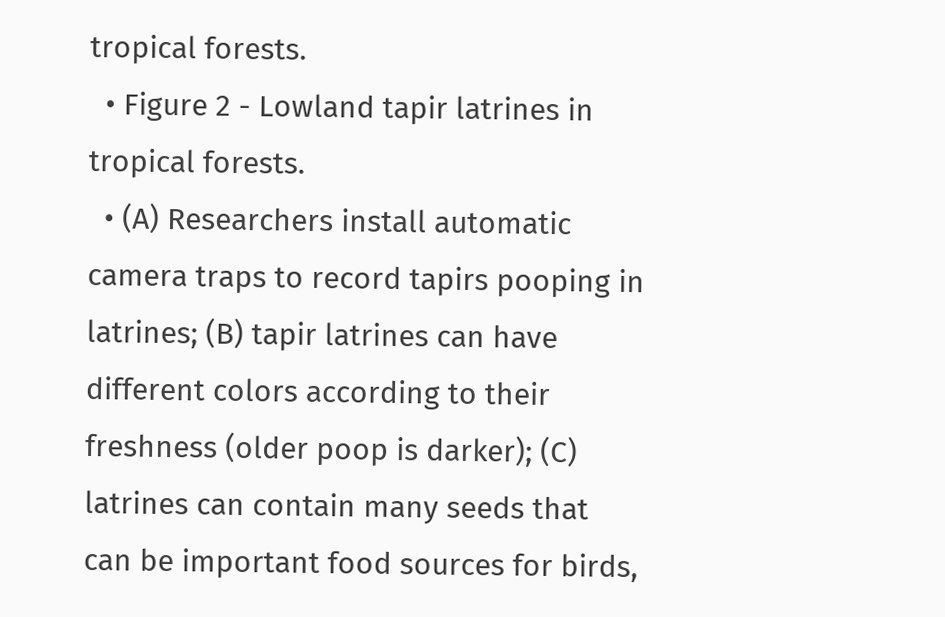tropical forests.
  • Figure 2 - Lowland tapir latrines in tropical forests.
  • (A) Researchers install automatic camera traps to record tapirs pooping in latrines; (B) tapir latrines can have different colors according to their freshness (older poop is darker); (C) latrines can contain many seeds that can be important food sources for birds,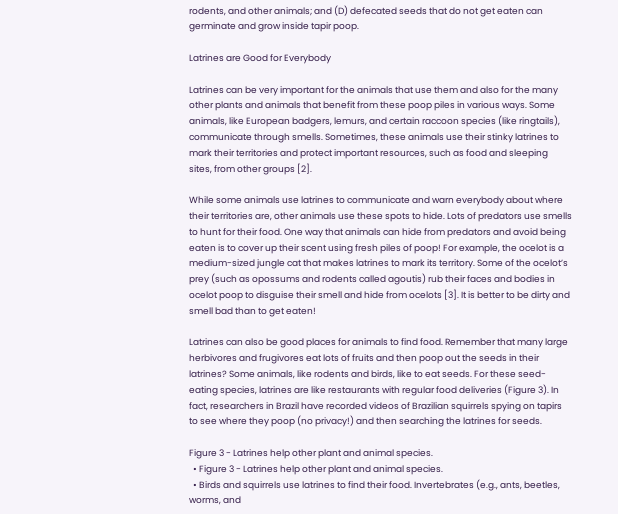rodents, and other animals; and (D) defecated seeds that do not get eaten can germinate and grow inside tapir poop.

Latrines are Good for Everybody

Latrines can be very important for the animals that use them and also for the many other plants and animals that benefit from these poop piles in various ways. Some animals, like European badgers, lemurs, and certain raccoon species (like ringtails), communicate through smells. Sometimes, these animals use their stinky latrines to mark their territories and protect important resources, such as food and sleeping sites, from other groups [2].

While some animals use latrines to communicate and warn everybody about where their territories are, other animals use these spots to hide. Lots of predators use smells to hunt for their food. One way that animals can hide from predators and avoid being eaten is to cover up their scent using fresh piles of poop! For example, the ocelot is a medium-sized jungle cat that makes latrines to mark its territory. Some of the ocelot’s prey (such as opossums and rodents called agoutis) rub their faces and bodies in ocelot poop to disguise their smell and hide from ocelots [3]. It is better to be dirty and smell bad than to get eaten!

Latrines can also be good places for animals to find food. Remember that many large herbivores and frugivores eat lots of fruits and then poop out the seeds in their latrines? Some animals, like rodents and birds, like to eat seeds. For these seed-eating species, latrines are like restaurants with regular food deliveries (Figure 3). In fact, researchers in Brazil have recorded videos of Brazilian squirrels spying on tapirs to see where they poop (no privacy!) and then searching the latrines for seeds.

Figure 3 - Latrines help other plant and animal species.
  • Figure 3 - Latrines help other plant and animal species.
  • Birds and squirrels use latrines to find their food. Invertebrates (e.g., ants, beetles, worms, and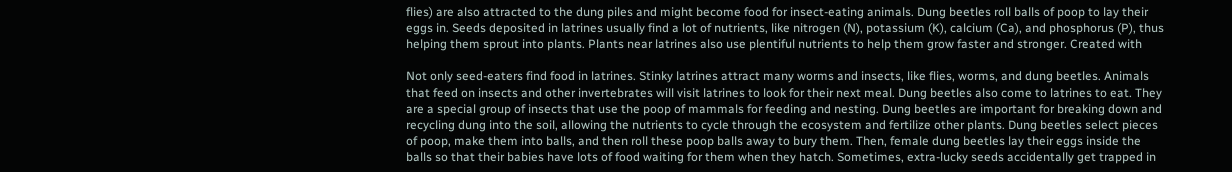flies) are also attracted to the dung piles and might become food for insect-eating animals. Dung beetles roll balls of poop to lay their eggs in. Seeds deposited in latrines usually find a lot of nutrients, like nitrogen (N), potassium (K), calcium (Ca), and phosphorus (P), thus helping them sprout into plants. Plants near latrines also use plentiful nutrients to help them grow faster and stronger. Created with

Not only seed-eaters find food in latrines. Stinky latrines attract many worms and insects, like flies, worms, and dung beetles. Animals that feed on insects and other invertebrates will visit latrines to look for their next meal. Dung beetles also come to latrines to eat. They are a special group of insects that use the poop of mammals for feeding and nesting. Dung beetles are important for breaking down and recycling dung into the soil, allowing the nutrients to cycle through the ecosystem and fertilize other plants. Dung beetles select pieces of poop, make them into balls, and then roll these poop balls away to bury them. Then, female dung beetles lay their eggs inside the balls so that their babies have lots of food waiting for them when they hatch. Sometimes, extra-lucky seeds accidentally get trapped in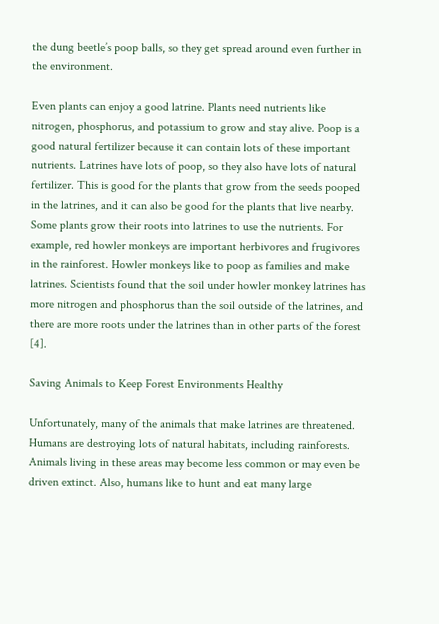the dung beetle’s poop balls, so they get spread around even further in the environment.

Even plants can enjoy a good latrine. Plants need nutrients like nitrogen, phosphorus, and potassium to grow and stay alive. Poop is a good natural fertilizer because it can contain lots of these important nutrients. Latrines have lots of poop, so they also have lots of natural fertilizer. This is good for the plants that grow from the seeds pooped in the latrines, and it can also be good for the plants that live nearby. Some plants grow their roots into latrines to use the nutrients. For example, red howler monkeys are important herbivores and frugivores in the rainforest. Howler monkeys like to poop as families and make latrines. Scientists found that the soil under howler monkey latrines has more nitrogen and phosphorus than the soil outside of the latrines, and there are more roots under the latrines than in other parts of the forest [4].

Saving Animals to Keep Forest Environments Healthy

Unfortunately, many of the animals that make latrines are threatened. Humans are destroying lots of natural habitats, including rainforests. Animals living in these areas may become less common or may even be driven extinct. Also, humans like to hunt and eat many large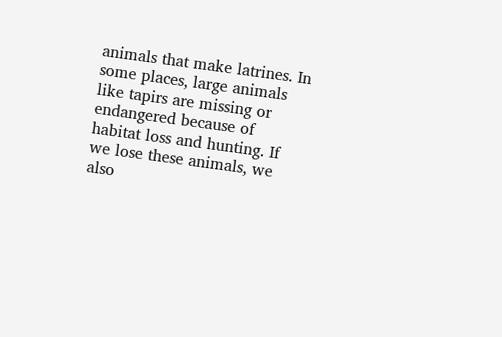animals that make latrines. In some places, large animals like tapirs are missing or endangered because of habitat loss and hunting. If we lose these animals, we also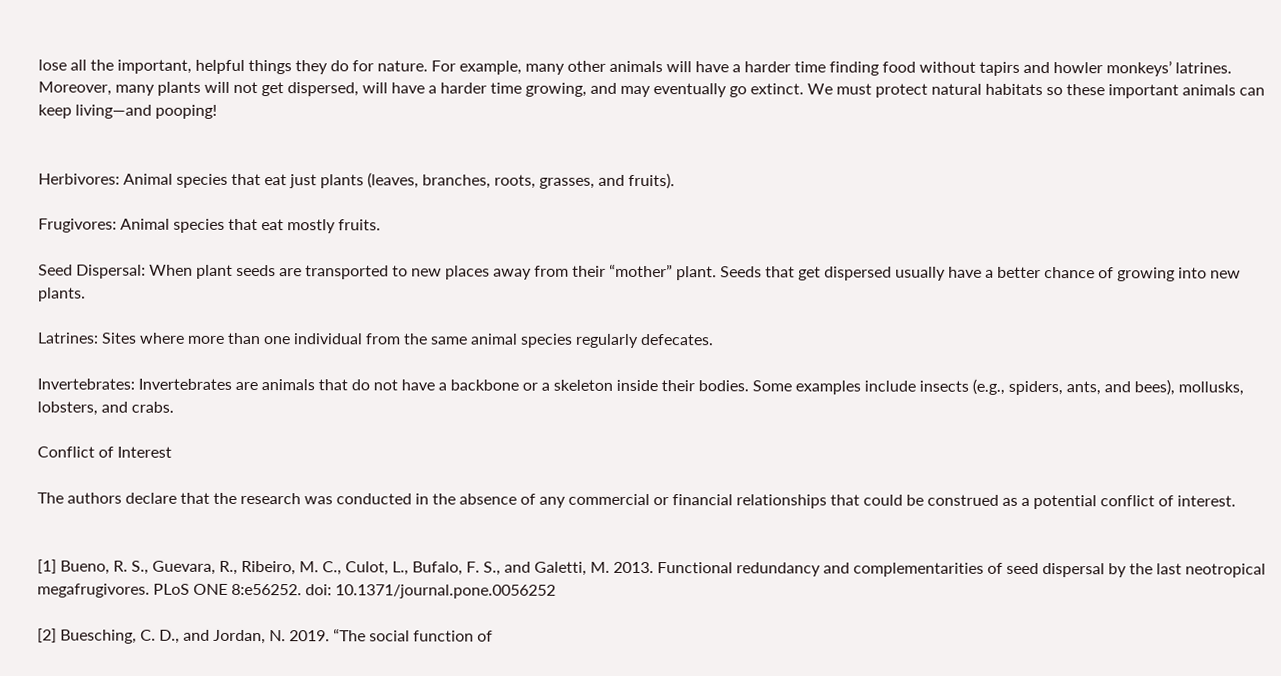lose all the important, helpful things they do for nature. For example, many other animals will have a harder time finding food without tapirs and howler monkeys’ latrines. Moreover, many plants will not get dispersed, will have a harder time growing, and may eventually go extinct. We must protect natural habitats so these important animals can keep living—and pooping!


Herbivores: Animal species that eat just plants (leaves, branches, roots, grasses, and fruits).

Frugivores: Animal species that eat mostly fruits.

Seed Dispersal: When plant seeds are transported to new places away from their “mother” plant. Seeds that get dispersed usually have a better chance of growing into new plants.

Latrines: Sites where more than one individual from the same animal species regularly defecates.

Invertebrates: Invertebrates are animals that do not have a backbone or a skeleton inside their bodies. Some examples include insects (e.g., spiders, ants, and bees), mollusks, lobsters, and crabs.

Conflict of Interest

The authors declare that the research was conducted in the absence of any commercial or financial relationships that could be construed as a potential conflict of interest.


[1] Bueno, R. S., Guevara, R., Ribeiro, M. C., Culot, L., Bufalo, F. S., and Galetti, M. 2013. Functional redundancy and complementarities of seed dispersal by the last neotropical megafrugivores. PLoS ONE 8:e56252. doi: 10.1371/journal.pone.0056252

[2] Buesching, C. D., and Jordan, N. 2019. “The social function of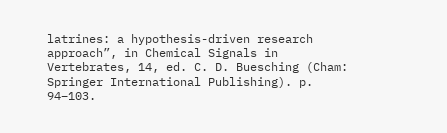latrines: a hypothesis-driven research approach”, in Chemical Signals in Vertebrates, 14, ed. C. D. Buesching (Cham: Springer International Publishing). p. 94–103.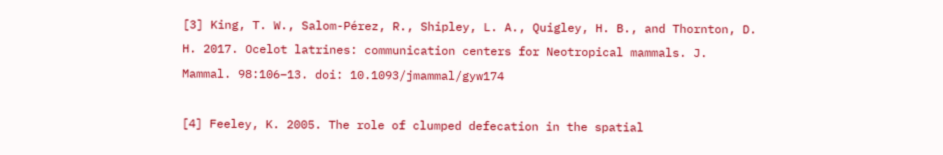[3] King, T. W., Salom-Pérez, R., Shipley, L. A., Quigley, H. B., and Thornton, D. H. 2017. Ocelot latrines: communication centers for Neotropical mammals. J. Mammal. 98:106–13. doi: 10.1093/jmammal/gyw174

[4] Feeley, K. 2005. The role of clumped defecation in the spatial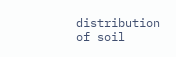distribution of soil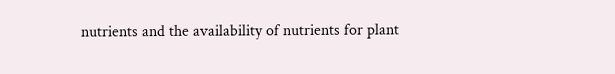nutrients and the availability of nutrients for plant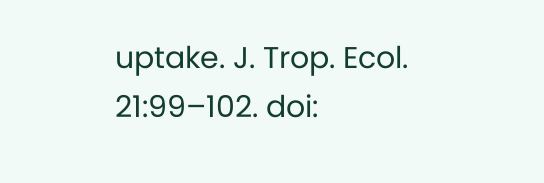uptake. J. Trop. Ecol. 21:99–102. doi: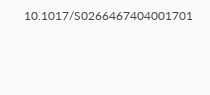10.1017/S0266467404001701